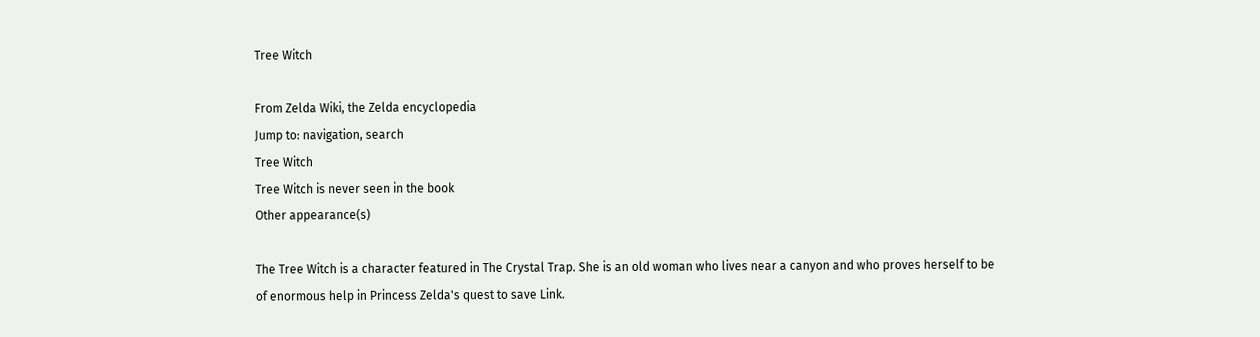Tree Witch

From Zelda Wiki, the Zelda encyclopedia
Jump to: navigation, search
Tree Witch
Tree Witch is never seen in the book
Other appearance(s)

The Tree Witch is a character featured in The Crystal Trap. She is an old woman who lives near a canyon and who proves herself to be of enormous help in Princess Zelda's quest to save Link.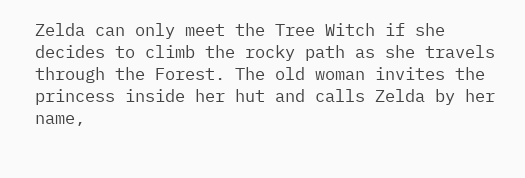Zelda can only meet the Tree Witch if she decides to climb the rocky path as she travels through the Forest. The old woman invites the princess inside her hut and calls Zelda by her name,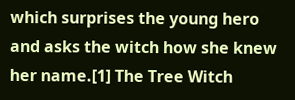which surprises the young hero and asks the witch how she knew her name.[1] The Tree Witch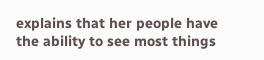explains that her people have the ability to see most things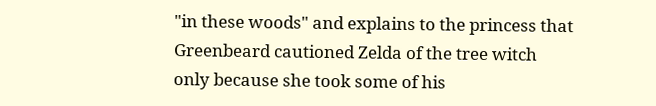"in these woods" and explains to the princess that Greenbeard cautioned Zelda of the tree witch only because she took some of his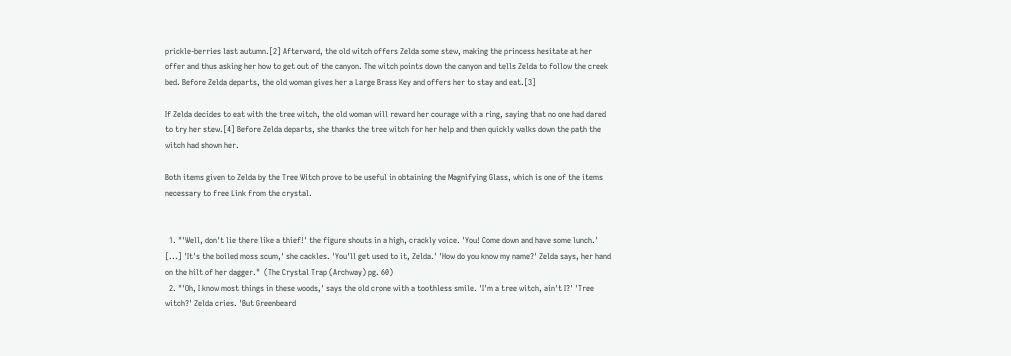prickle-berries last autumn.[2] Afterward, the old witch offers Zelda some stew, making the princess hesitate at her offer and thus asking her how to get out of the canyon. The witch points down the canyon and tells Zelda to follow the creek bed. Before Zelda departs, the old woman gives her a Large Brass Key and offers her to stay and eat.[3]

If Zelda decides to eat with the tree witch, the old woman will reward her courage with a ring, saying that no one had dared to try her stew.[4] Before Zelda departs, she thanks the tree witch for her help and then quickly walks down the path the witch had shown her.

Both items given to Zelda by the Tree Witch prove to be useful in obtaining the Magnifying Glass, which is one of the items necessary to free Link from the crystal.


  1. "'Well, don't lie there like a thief!' the figure shouts in a high, crackly voice. 'You! Come down and have some lunch.' [...] 'It's the boiled moss scum,' she cackles. 'You'll get used to it, Zelda.' 'How do you know my name?' Zelda says, her hand on the hilt of her dagger."  (The Crystal Trap (Archway) pg. 60)
  2. "'Oh, I know most things in these woods,' says the old crone with a toothless smile. 'I'm a tree witch, ain't I?' 'Tree witch?' Zelda cries. 'But Greenbeard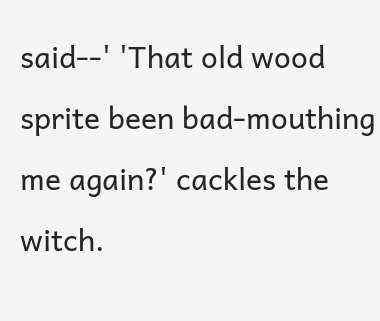said--' 'That old wood sprite been bad-mouthing me again?' cackles the witch.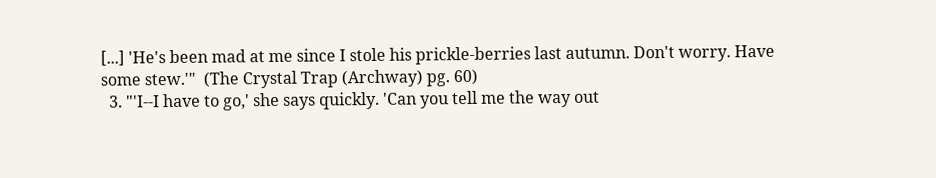[...] 'He's been mad at me since I stole his prickle-berries last autumn. Don't worry. Have some stew.'"  (The Crystal Trap (Archway) pg. 60)
  3. "'I--I have to go,' she says quickly. 'Can you tell me the way out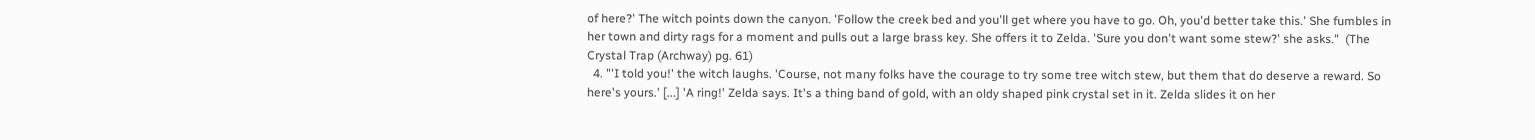of here?' The witch points down the canyon. 'Follow the creek bed and you'll get where you have to go. Oh, you'd better take this.' She fumbles in her town and dirty rags for a moment and pulls out a large brass key. She offers it to Zelda. 'Sure you don't want some stew?' she asks."  (The Crystal Trap (Archway) pg. 61)
  4. "'I told you!' the witch laughs. 'Course, not many folks have the courage to try some tree witch stew, but them that do deserve a reward. So here's yours.' [...] 'A ring!' Zelda says. It's a thing band of gold, with an oldy shaped pink crystal set in it. Zelda slides it on her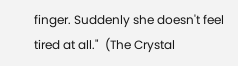finger. Suddenly she doesn't feel tired at all."  (The Crystal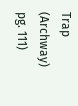Trap (Archway) pg. 111)